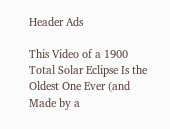Header Ads

This Video of a 1900 Total Solar Eclipse Is the Oldest One Ever (and Made by a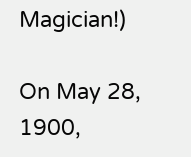Magician!)

On May 28, 1900,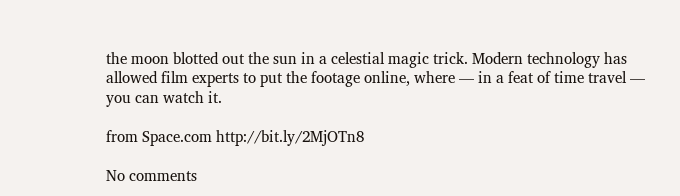the moon blotted out the sun in a celestial magic trick. Modern technology has allowed film experts to put the footage online, where — in a feat of time travel — you can watch it.

from Space.com http://bit.ly/2MjOTn8

No comments